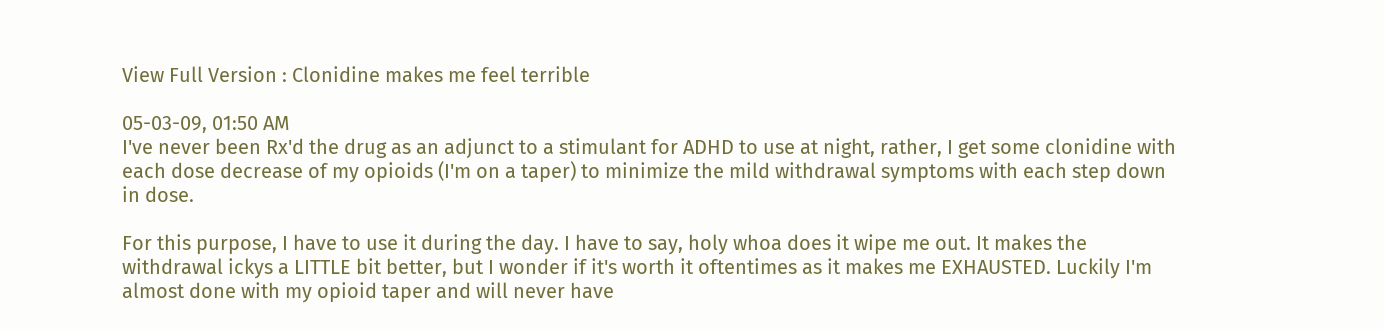View Full Version : Clonidine makes me feel terrible

05-03-09, 01:50 AM
I've never been Rx'd the drug as an adjunct to a stimulant for ADHD to use at night, rather, I get some clonidine with each dose decrease of my opioids (I'm on a taper) to minimize the mild withdrawal symptoms with each step down in dose.

For this purpose, I have to use it during the day. I have to say, holy whoa does it wipe me out. It makes the withdrawal ickys a LITTLE bit better, but I wonder if it's worth it oftentimes as it makes me EXHAUSTED. Luckily I'm almost done with my opioid taper and will never have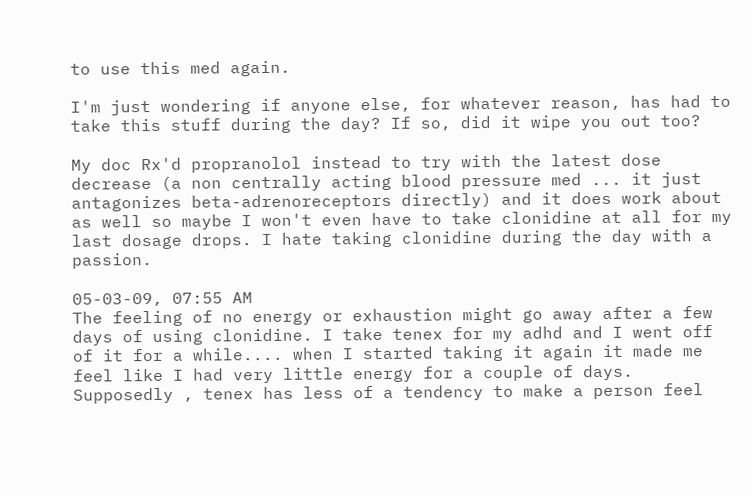to use this med again.

I'm just wondering if anyone else, for whatever reason, has had to take this stuff during the day? If so, did it wipe you out too?

My doc Rx'd propranolol instead to try with the latest dose decrease (a non centrally acting blood pressure med ... it just antagonizes beta-adrenoreceptors directly) and it does work about as well so maybe I won't even have to take clonidine at all for my last dosage drops. I hate taking clonidine during the day with a passion.

05-03-09, 07:55 AM
The feeling of no energy or exhaustion might go away after a few days of using clonidine. I take tenex for my adhd and I went off of it for a while.... when I started taking it again it made me feel like I had very little energy for a couple of days. Supposedly , tenex has less of a tendency to make a person feel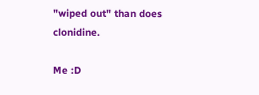"wiped out" than does clonidine.

Me :D